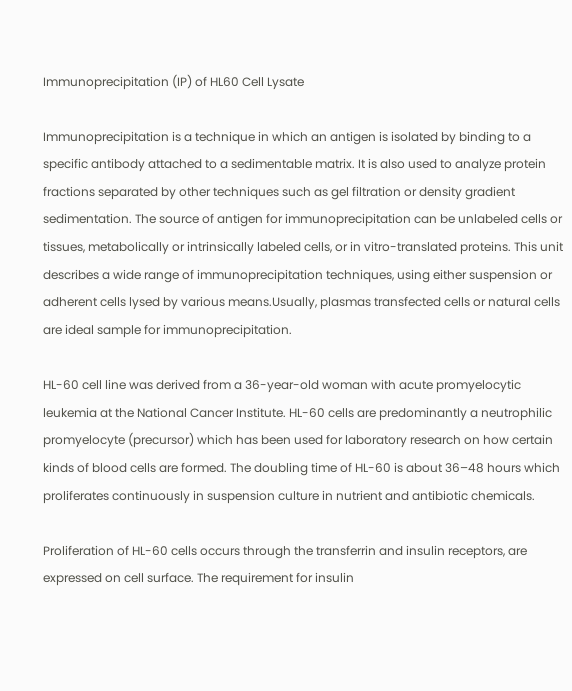Immunoprecipitation (IP) of HL60 Cell Lysate

Immunoprecipitation is a technique in which an antigen is isolated by binding to a specific antibody attached to a sedimentable matrix. It is also used to analyze protein fractions separated by other techniques such as gel filtration or density gradient sedimentation. The source of antigen for immunoprecipitation can be unlabeled cells or tissues, metabolically or intrinsically labeled cells, or in vitro-translated proteins. This unit describes a wide range of immunoprecipitation techniques, using either suspension or adherent cells lysed by various means.Usually, plasmas transfected cells or natural cells are ideal sample for immunoprecipitation.

HL-60 cell line was derived from a 36-year-old woman with acute promyelocytic leukemia at the National Cancer Institute. HL-60 cells are predominantly a neutrophilic promyelocyte (precursor) which has been used for laboratory research on how certain kinds of blood cells are formed. The doubling time of HL-60 is about 36–48 hours which proliferates continuously in suspension culture in nutrient and antibiotic chemicals.

Proliferation of HL-60 cells occurs through the transferrin and insulin receptors, are expressed on cell surface. The requirement for insulin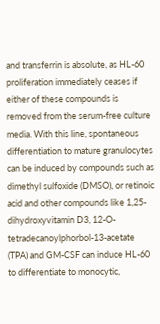and transferrin is absolute, as HL-60 proliferation immediately ceases if either of these compounds is removed from the serum-free culture media. With this line, spontaneous differentiation to mature granulocytes can be induced by compounds such as dimethyl sulfoxide (DMSO), or retinoic acid and other compounds like 1,25-dihydroxyvitamin D3, 12-O-tetradecanoylphorbol-13-acetate (TPA) and GM-CSF can induce HL-60 to differentiate to monocytic,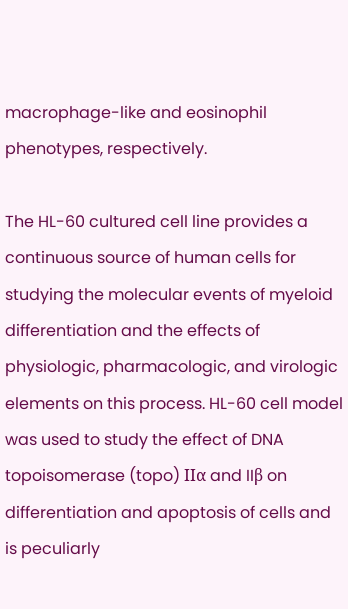macrophage-like and eosinophil phenotypes, respectively.

The HL-60 cultured cell line provides a continuous source of human cells for studying the molecular events of myeloid differentiation and the effects of physiologic, pharmacologic, and virologic elements on this process. HL-60 cell model was used to study the effect of DNA topoisomerase (topo) IIα and IIβ on differentiation and apoptosis of cells and is peculiarly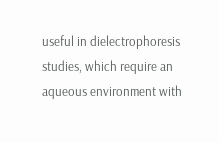useful in dielectrophoresis studies, which require an aqueous environment with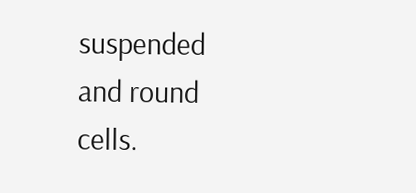suspended and round cells.